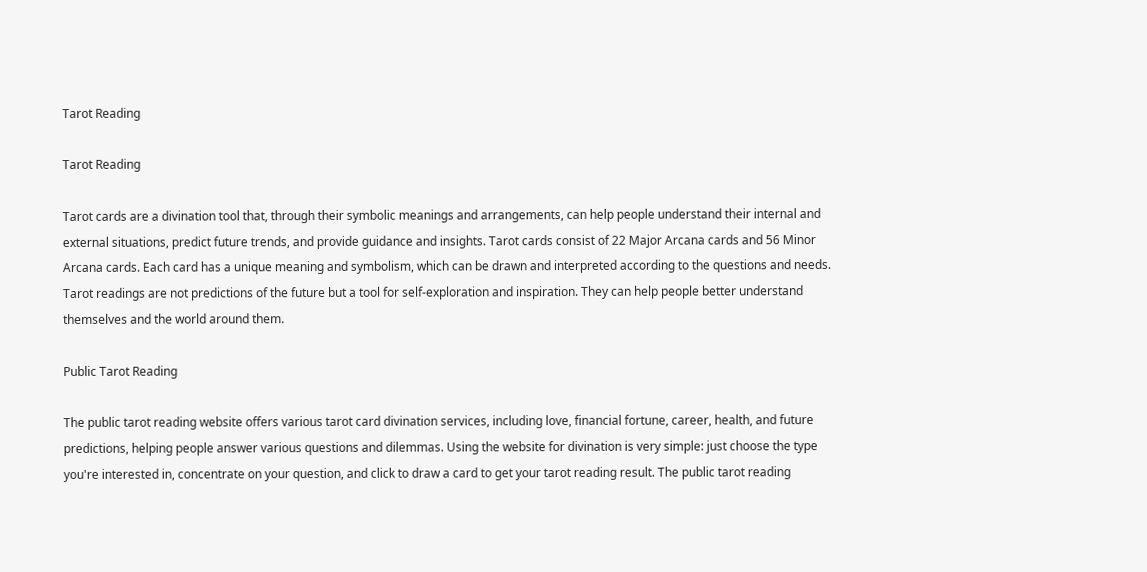Tarot Reading

Tarot Reading

Tarot cards are a divination tool that, through their symbolic meanings and arrangements, can help people understand their internal and external situations, predict future trends, and provide guidance and insights. Tarot cards consist of 22 Major Arcana cards and 56 Minor Arcana cards. Each card has a unique meaning and symbolism, which can be drawn and interpreted according to the questions and needs. Tarot readings are not predictions of the future but a tool for self-exploration and inspiration. They can help people better understand themselves and the world around them.

Public Tarot Reading

The public tarot reading website offers various tarot card divination services, including love, financial fortune, career, health, and future predictions, helping people answer various questions and dilemmas. Using the website for divination is very simple: just choose the type you're interested in, concentrate on your question, and click to draw a card to get your tarot reading result. The public tarot reading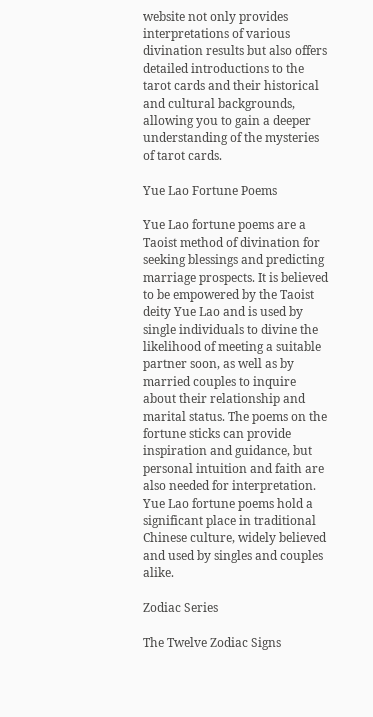website not only provides interpretations of various divination results but also offers detailed introductions to the tarot cards and their historical and cultural backgrounds, allowing you to gain a deeper understanding of the mysteries of tarot cards.

Yue Lao Fortune Poems

Yue Lao fortune poems are a Taoist method of divination for seeking blessings and predicting marriage prospects. It is believed to be empowered by the Taoist deity Yue Lao and is used by single individuals to divine the likelihood of meeting a suitable partner soon, as well as by married couples to inquire about their relationship and marital status. The poems on the fortune sticks can provide inspiration and guidance, but personal intuition and faith are also needed for interpretation. Yue Lao fortune poems hold a significant place in traditional Chinese culture, widely believed and used by singles and couples alike.

Zodiac Series

The Twelve Zodiac Signs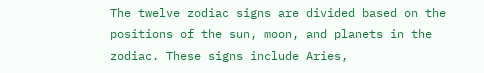The twelve zodiac signs are divided based on the positions of the sun, moon, and planets in the zodiac. These signs include Aries,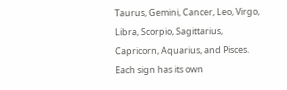Taurus, Gemini, Cancer, Leo, Virgo, Libra, Scorpio, Sagittarius, Capricorn, Aquarius, and Pisces. Each sign has its own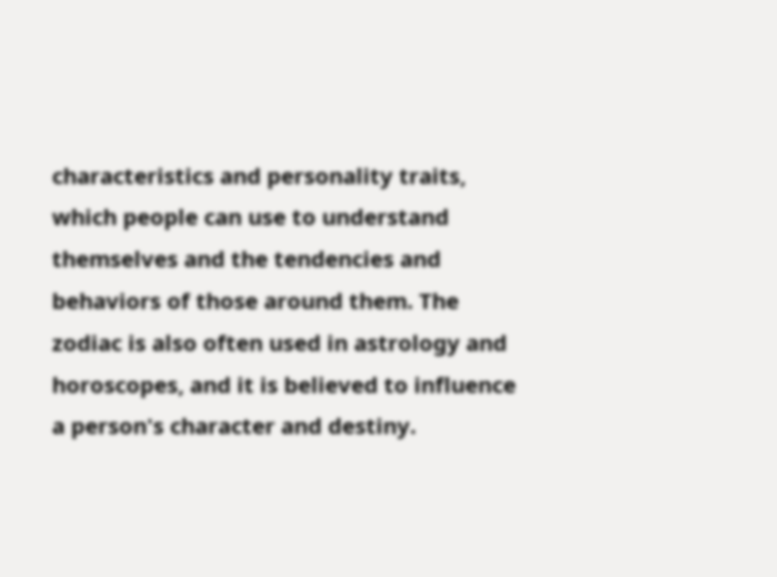characteristics and personality traits, which people can use to understand themselves and the tendencies and behaviors of those around them. The zodiac is also often used in astrology and horoscopes, and it is believed to influence a person's character and destiny.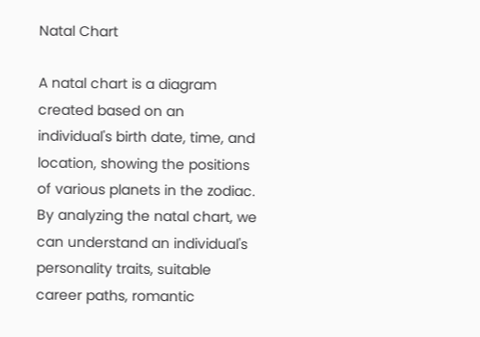Natal Chart

A natal chart is a diagram created based on an individual's birth date, time, and location, showing the positions of various planets in the zodiac. By analyzing the natal chart, we can understand an individual's personality traits, suitable career paths, romantic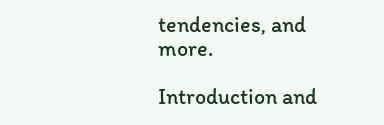tendencies, and more.

Introduction and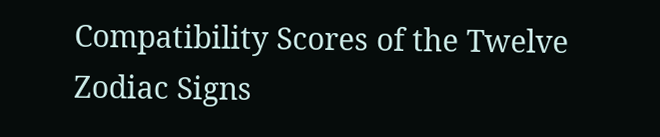Compatibility Scores of the Twelve Zodiac Signs